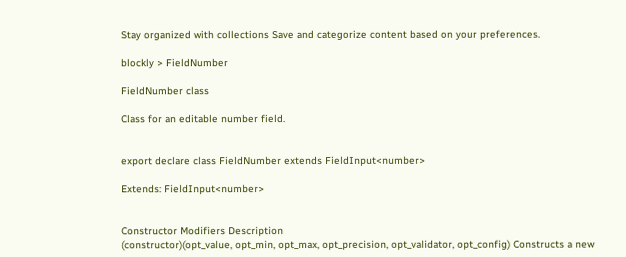Stay organized with collections Save and categorize content based on your preferences.

blockly > FieldNumber

FieldNumber class

Class for an editable number field.


export declare class FieldNumber extends FieldInput<number>

Extends: FieldInput<number>


Constructor Modifiers Description
(constructor)(opt_value, opt_min, opt_max, opt_precision, opt_validator, opt_config) Constructs a new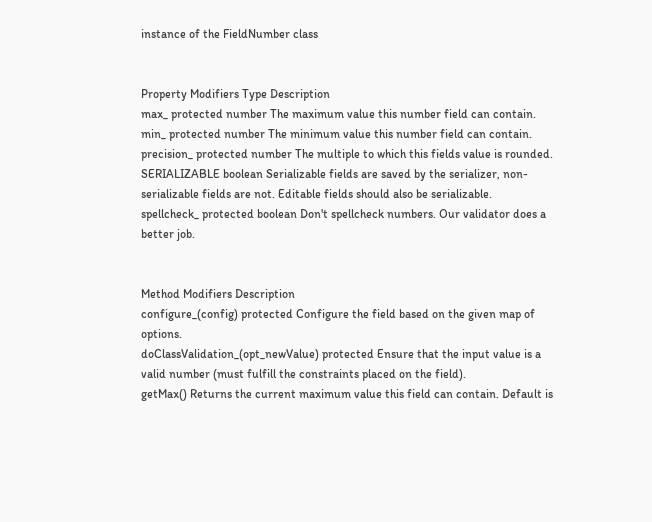instance of the FieldNumber class


Property Modifiers Type Description
max_ protected number The maximum value this number field can contain.
min_ protected number The minimum value this number field can contain.
precision_ protected number The multiple to which this fields value is rounded.
SERIALIZABLE boolean Serializable fields are saved by the serializer, non-serializable fields are not. Editable fields should also be serializable.
spellcheck_ protected boolean Don't spellcheck numbers. Our validator does a better job.


Method Modifiers Description
configure_(config) protected Configure the field based on the given map of options.
doClassValidation_(opt_newValue) protected Ensure that the input value is a valid number (must fulfill the constraints placed on the field).
getMax() Returns the current maximum value this field can contain. Default is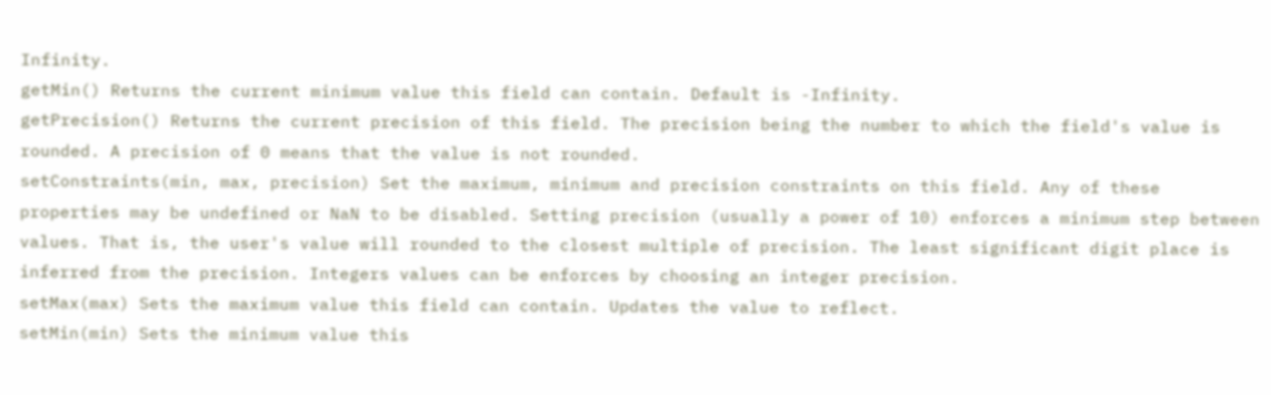Infinity.
getMin() Returns the current minimum value this field can contain. Default is -Infinity.
getPrecision() Returns the current precision of this field. The precision being the number to which the field's value is rounded. A precision of 0 means that the value is not rounded.
setConstraints(min, max, precision) Set the maximum, minimum and precision constraints on this field. Any of these properties may be undefined or NaN to be disabled. Setting precision (usually a power of 10) enforces a minimum step between values. That is, the user's value will rounded to the closest multiple of precision. The least significant digit place is inferred from the precision. Integers values can be enforces by choosing an integer precision.
setMax(max) Sets the maximum value this field can contain. Updates the value to reflect.
setMin(min) Sets the minimum value this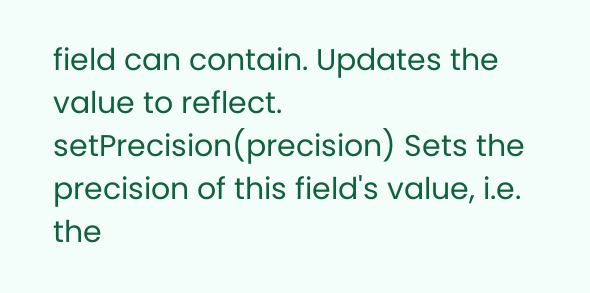field can contain. Updates the value to reflect.
setPrecision(precision) Sets the precision of this field's value, i.e. the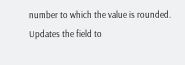number to which the value is rounded. Updates the field to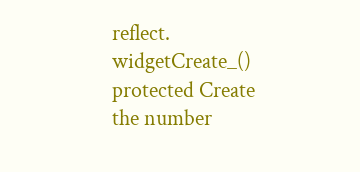reflect.
widgetCreate_() protected Create the number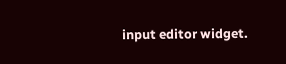input editor widget.